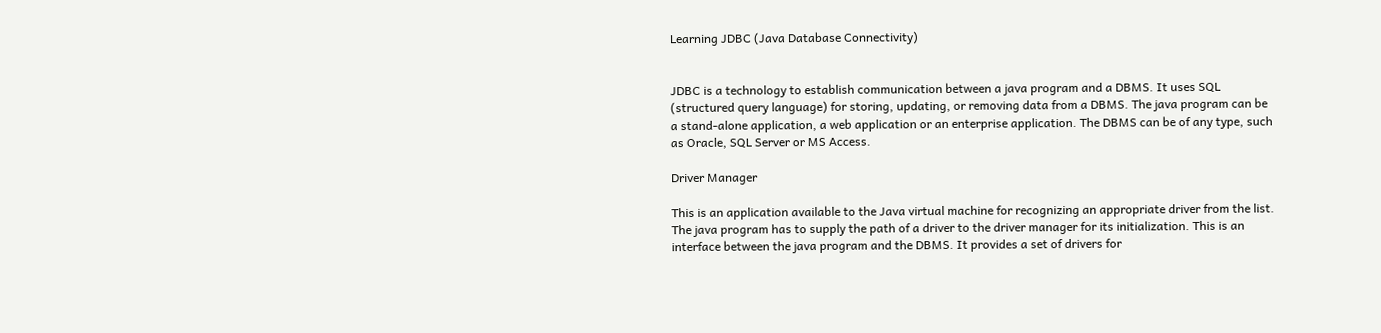Learning JDBC (Java Database Connectivity)


JDBC is a technology to establish communication between a java program and a DBMS. It uses SQL (structured query language) for storing, updating, or removing data from a DBMS. The java program can be a stand-alone application, a web application or an enterprise application. The DBMS can be of any type, such as Oracle, SQL Server or MS Access.

Driver Manager

This is an application available to the Java virtual machine for recognizing an appropriate driver from the list. The java program has to supply the path of a driver to the driver manager for its initialization. This is an interface between the java program and the DBMS. It provides a set of drivers for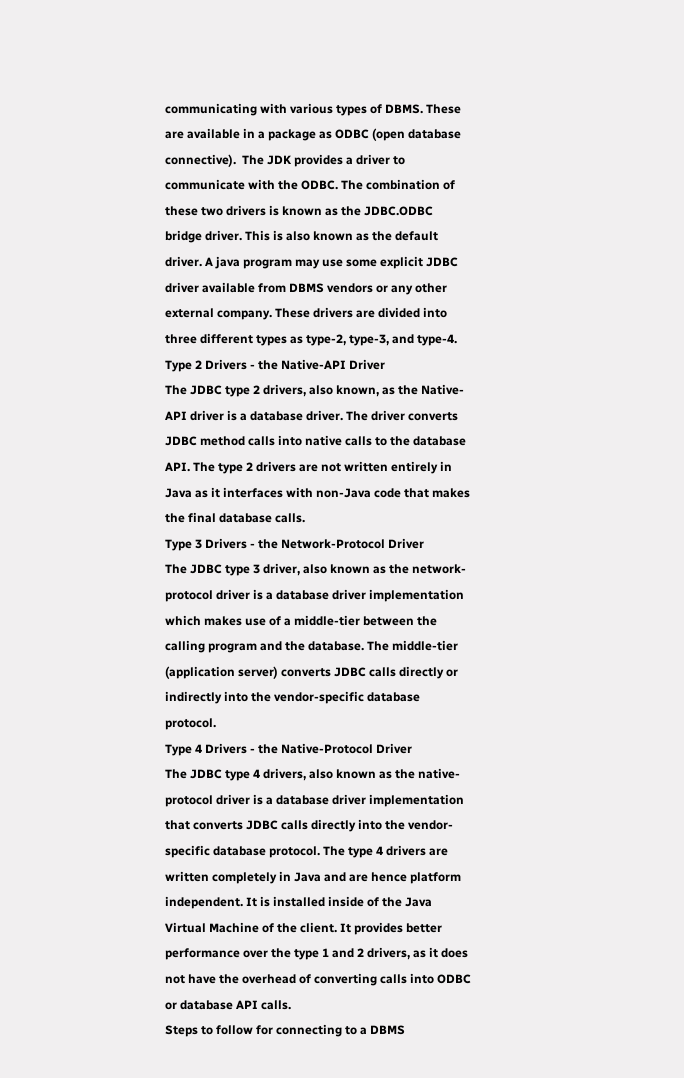communicating with various types of DBMS. These are available in a package as ODBC (open database connective).  The JDK provides a driver to communicate with the ODBC. The combination of these two drivers is known as the JDBC.ODBC bridge driver. This is also known as the default driver. A java program may use some explicit JDBC driver available from DBMS vendors or any other external company. These drivers are divided into three different types as type-2, type-3, and type-4.
Type 2 Drivers - the Native-API Driver
The JDBC type 2 drivers, also known, as the Native-API driver is a database driver. The driver converts JDBC method calls into native calls to the database API. The type 2 drivers are not written entirely in Java as it interfaces with non-Java code that makes the final database calls.
Type 3 Drivers - the Network-Protocol Driver
The JDBC type 3 driver, also known as the network-protocol driver is a database driver implementation which makes use of a middle-tier between the calling program and the database. The middle-tier (application server) converts JDBC calls directly or indirectly into the vendor-specific database protocol.
Type 4 Drivers - the Native-Protocol Driver
The JDBC type 4 drivers, also known as the native-protocol driver is a database driver implementation that converts JDBC calls directly into the vendor-specific database protocol. The type 4 drivers are written completely in Java and are hence platform independent. It is installed inside of the Java Virtual Machine of the client. It provides better performance over the type 1 and 2 drivers, as it does not have the overhead of converting calls into ODBC or database API calls.
Steps to follow for connecting to a DBMS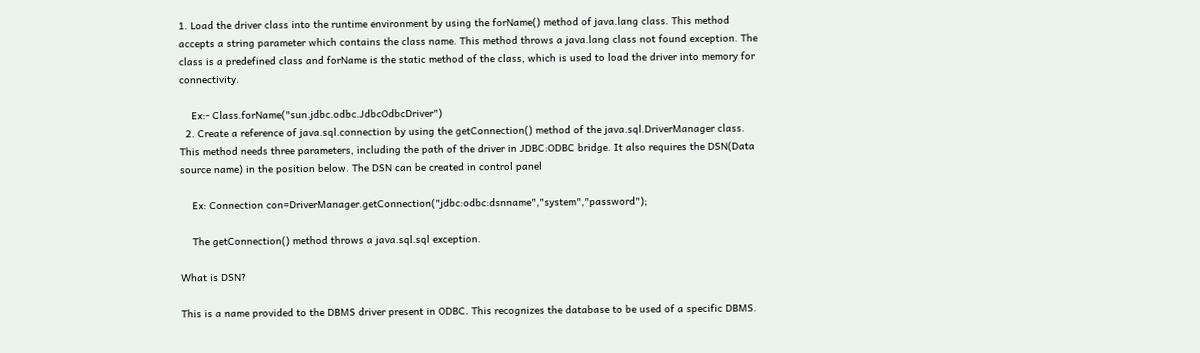1. Load the driver class into the runtime environment by using the forName() method of java.lang class. This method accepts a string parameter which contains the class name. This method throws a java.lang class not found exception. The class is a predefined class and forName is the static method of the class, which is used to load the driver into memory for connectivity.

    Ex:- Class.forName("sun.jdbc.odbc.JdbcOdbcDriver")
  2. Create a reference of java.sql.connection by using the getConnection() method of the java.sql.DriverManager class. This method needs three parameters, including the path of the driver in JDBC:ODBC bridge. It also requires the DSN(Data source name) in the position below. The DSN can be created in control panel

    Ex: Connection con=DriverManager.getConnection("jdbc:odbc:dsnname","system","password");

    The getConnection() method throws a java.sql.sql exception.

What is DSN?

This is a name provided to the DBMS driver present in ODBC. This recognizes the database to be used of a specific DBMS.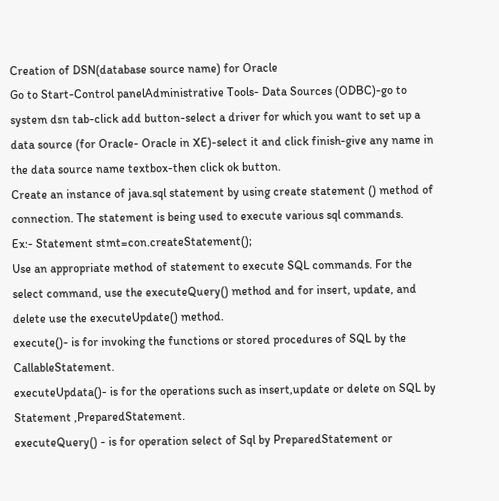Creation of DSN(database source name) for Oracle
Go to Start-Control panelAdministrative Tools- Data Sources (ODBC)-go to system dsn tab-click add button-select a driver for which you want to set up a data source (for Oracle- Oracle in XE)-select it and click finish-give any name in the data source name textbox-then click ok button.
Create an instance of java.sql statement by using create statement () method of connection. The statement is being used to execute various sql commands.
Ex:- Statement stmt=con.createStatement();
Use an appropriate method of statement to execute SQL commands. For the select command, use the executeQuery() method and for insert, update, and delete use the executeUpdate() method.
execute()- is for invoking the functions or stored procedures of SQL by the CallableStatement.
executeUpdata()- is for the operations such as insert,update or delete on SQL by Statement ,PreparedStatement.
executeQuery() - is for operation select of Sql by PreparedStatement or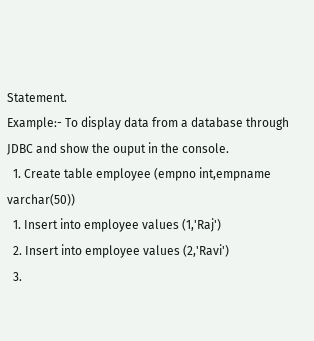Statement.
Example:- To display data from a database through JDBC and show the ouput in the console.
  1. Create table employee (empno int,empname varchar(50))
  1. Insert into employee values (1,'Raj')
  2. Insert into employee values (2,'Ravi')
  3.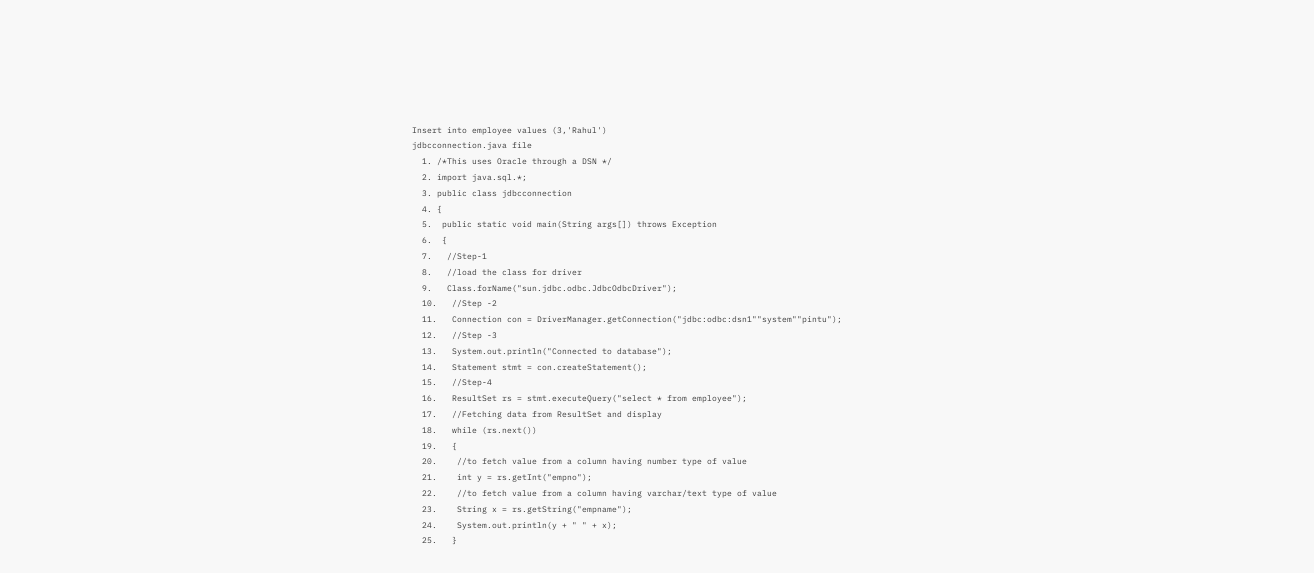Insert into employee values (3,'Rahul')
jdbcconnection.java file
  1. /*This uses Oracle through a DSN */
  2. import java.sql.*;
  3. public class jdbcconnection
  4. {
  5.  public static void main(String args[]) throws Exception
  6.  {
  7.   //Step-1
  8.   //load the class for driver
  9.   Class.forName("sun.jdbc.odbc.JdbcOdbcDriver");
  10.   //Step -2
  11.   Connection con = DriverManager.getConnection("jdbc:odbc:dsn1""system""pintu");
  12.   //Step -3
  13.   System.out.println("Connected to database");
  14.   Statement stmt = con.createStatement();
  15.   //Step-4
  16.   ResultSet rs = stmt.executeQuery("select * from employee");
  17.   //Fetching data from ResultSet and display
  18.   while (rs.next())
  19.   {
  20.    //to fetch value from a column having number type of value
  21.    int y = rs.getInt("empno");
  22.    //to fetch value from a column having varchar/text type of value
  23.    String x = rs.getString("empname");
  24.    System.out.println(y + " " + x);
  25.   }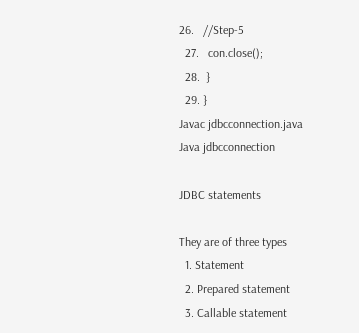26.   //Step-5
  27.   con.close();
  28.  }
  29. }
Javac jdbcconnection.java
Java jdbcconnection

JDBC statements

They are of three types
  1. Statement
  2. Prepared statement
  3. Callable statement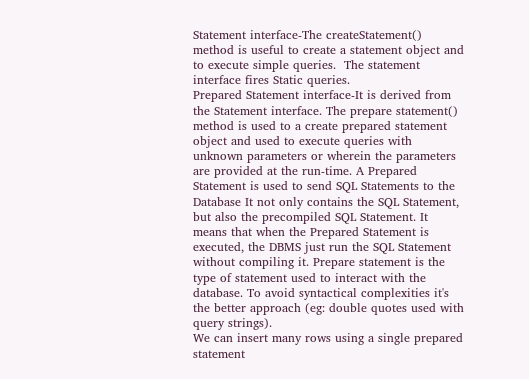Statement interface-The createStatement() method is useful to create a statement object and to execute simple queries.  The statement interface fires Static queries.
Prepared Statement interface-It is derived from the Statement interface. The prepare statement() method is used to a create prepared statement object and used to execute queries with unknown parameters or wherein the parameters are provided at the run-time. A Prepared Statement is used to send SQL Statements to the Database It not only contains the SQL Statement, but also the precompiled SQL Statement. It means that when the Prepared Statement is executed, the DBMS just run the SQL Statement without compiling it. Prepare statement is the type of statement used to interact with the database. To avoid syntactical complexities it's the better approach (eg: double quotes used with query strings).
We can insert many rows using a single prepared statement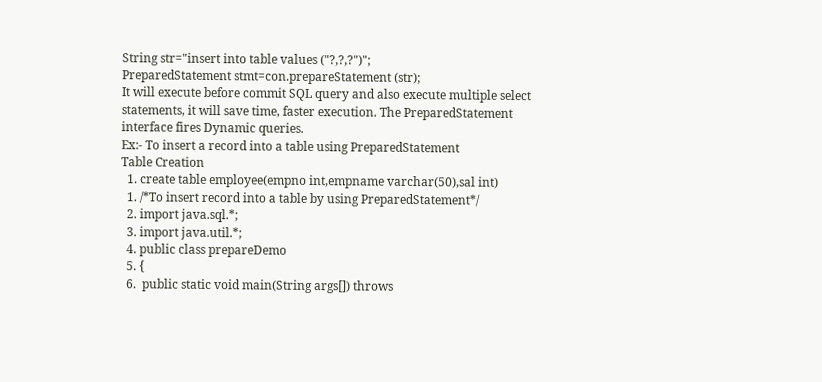String str="insert into table values ("?,?,?")";
PreparedStatement stmt=con.prepareStatement (str);
It will execute before commit SQL query and also execute multiple select statements, it will save time, faster execution. The PreparedStatement interface fires Dynamic queries.
Ex:- To insert a record into a table using PreparedStatement
Table Creation
  1. create table employee(empno int,empname varchar(50),sal int)
  1. /*To insert record into a table by using PreparedStatement*/
  2. import java.sql.*;
  3. import java.util.*;
  4. public class prepareDemo
  5. {
  6.  public static void main(String args[]) throws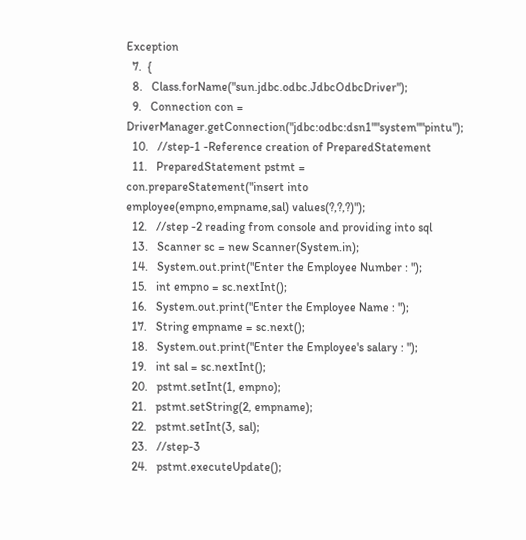Exception
  7.  {
  8.   Class.forName("sun.jdbc.odbc.JdbcOdbcDriver");
  9.   Connection con = DriverManager.getConnection("jdbc:odbc:dsn1""system""pintu");
  10.   //step-1 -Reference creation of PreparedStatement
  11.   PreparedStatement pstmt = con.prepareStatement("insert into employee(empno,empname,sal) values(?,?,?)");
  12.   //step -2 reading from console and providing into sql
  13.   Scanner sc = new Scanner(System.in);
  14.   System.out.print("Enter the Employee Number : ");
  15.   int empno = sc.nextInt();
  16.   System.out.print("Enter the Employee Name : ");
  17.   String empname = sc.next();
  18.   System.out.print("Enter the Employee's salary : ");
  19.   int sal = sc.nextInt();
  20.   pstmt.setInt(1, empno);
  21.   pstmt.setString(2, empname);
  22.   pstmt.setInt(3, sal);
  23.   //step-3
  24.   pstmt.executeUpdate();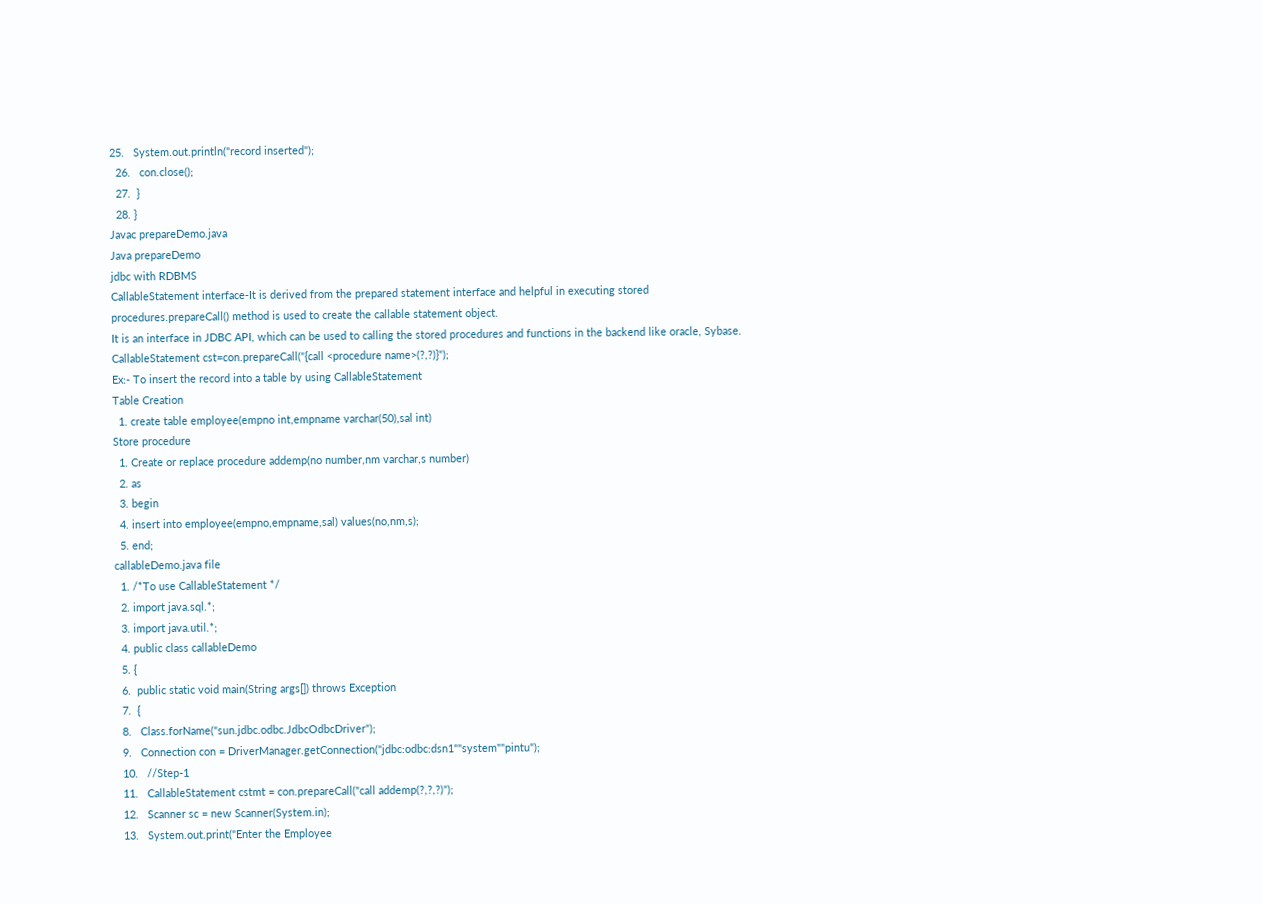25.   System.out.println("record inserted");
  26.   con.close();
  27.  }
  28. }
Javac prepareDemo.java
Java prepareDemo
jdbc with RDBMS
CallableStatement interface-It is derived from the prepared statement interface and helpful in executing stored procedures.prepareCall() method is used to create the callable statement object.
It is an interface in JDBC API, which can be used to calling the stored procedures and functions in the backend like oracle, Sybase.
CallableStatement cst=con.prepareCall("{call <procedure name>(?,?)}");
Ex:- To insert the record into a table by using CallableStatement
Table Creation
  1. create table employee(empno int,empname varchar(50),sal int)
Store procedure
  1. Create or replace procedure addemp(no number,nm varchar,s number)
  2. as
  3. begin
  4. insert into employee(empno,empname,sal) values(no,nm,s);
  5. end;
callableDemo.java file
  1. /*To use CallableStatement */
  2. import java.sql.*;
  3. import java.util.*;
  4. public class callableDemo
  5. {
  6.  public static void main(String args[]) throws Exception
  7.  {
  8.   Class.forName("sun.jdbc.odbc.JdbcOdbcDriver");
  9.   Connection con = DriverManager.getConnection("jdbc:odbc:dsn1""system""pintu");
  10.   //Step-1
  11.   CallableStatement cstmt = con.prepareCall("call addemp(?,?,?)");
  12.   Scanner sc = new Scanner(System.in);
  13.   System.out.print("Enter the Employee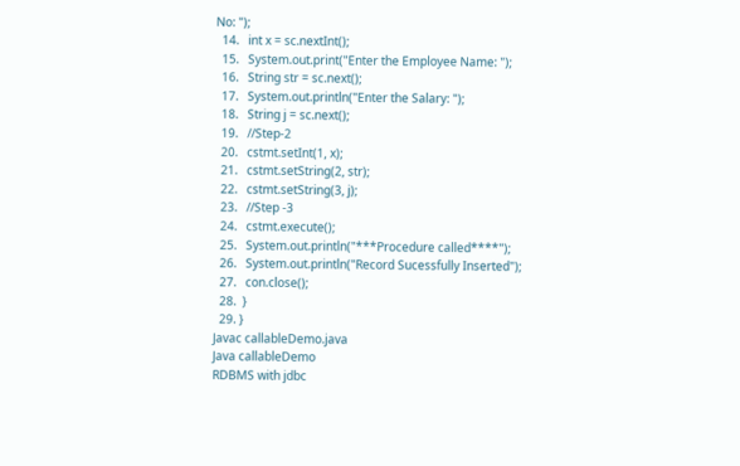No: ");
  14.   int x = sc.nextInt();
  15.   System.out.print("Enter the Employee Name: ");
  16.   String str = sc.next();
  17.   System.out.println("Enter the Salary: ");
  18.   String j = sc.next();
  19.   //Step-2
  20.   cstmt.setInt(1, x);
  21.   cstmt.setString(2, str);
  22.   cstmt.setString(3, j);
  23.   //Step -3
  24.   cstmt.execute();
  25.   System.out.println("***Procedure called****");
  26.   System.out.println("Record Sucessfully Inserted");
  27.   con.close();
  28.  }
  29. }
Javac callableDemo.java
Java callableDemo
RDBMS with jdbc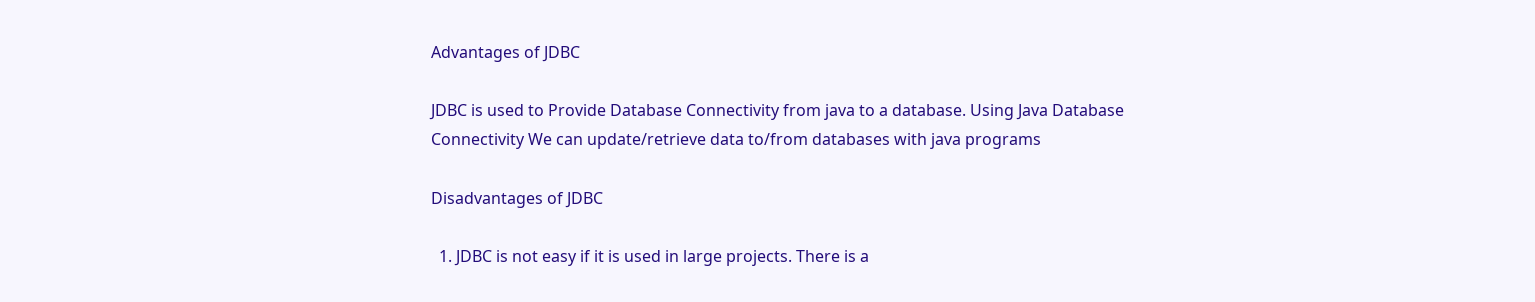Advantages of JDBC

JDBC is used to Provide Database Connectivity from java to a database. Using Java Database Connectivity We can update/retrieve data to/from databases with java programs

Disadvantages of JDBC

  1. JDBC is not easy if it is used in large projects. There is a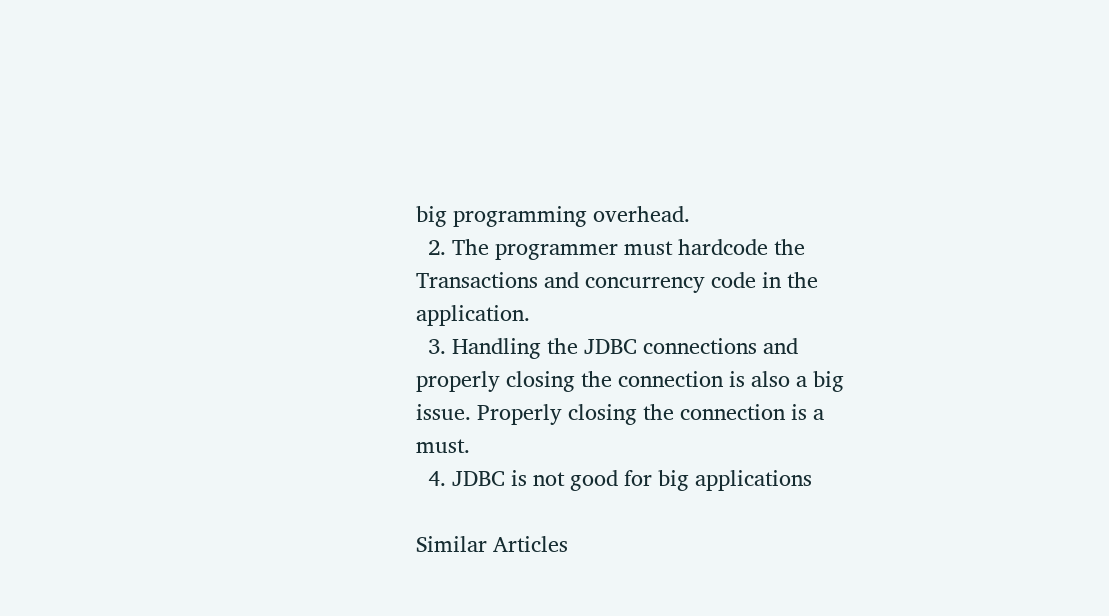big programming overhead.
  2. The programmer must hardcode the Transactions and concurrency code in the application.
  3. Handling the JDBC connections and properly closing the connection is also a big issue. Properly closing the connection is a must.
  4. JDBC is not good for big applications

Similar Articles